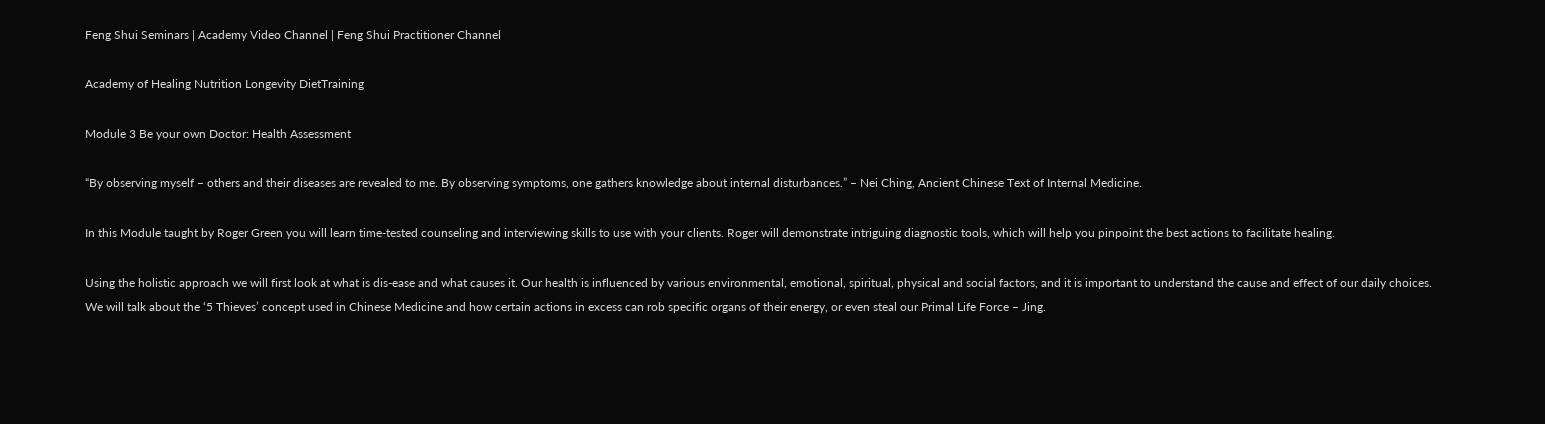Feng Shui Seminars | Academy Video Channel | Feng Shui Practitioner Channel

Academy of Healing Nutrition Longevity DietTraining

Module 3 Be your own Doctor: Health Assessment

“By observing myself – others and their diseases are revealed to me. By observing symptoms, one gathers knowledge about internal disturbances.” – Nei Ching, Ancient Chinese Text of Internal Medicine.

In this Module taught by Roger Green you will learn time-tested counseling and interviewing skills to use with your clients. Roger will demonstrate intriguing diagnostic tools, which will help you pinpoint the best actions to facilitate healing.

Using the holistic approach we will first look at what is dis-ease and what causes it. Our health is influenced by various environmental, emotional, spiritual, physical and social factors, and it is important to understand the cause and effect of our daily choices. We will talk about the ‘5 Thieves’ concept used in Chinese Medicine and how certain actions in excess can rob specific organs of their energy, or even steal our Primal Life Force – Jing.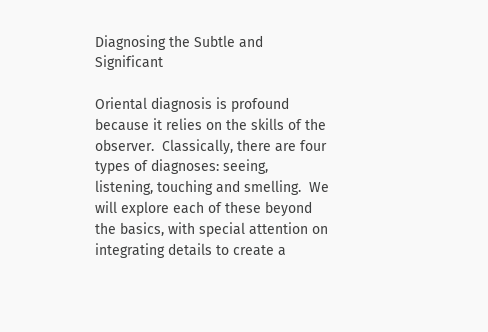Diagnosing the Subtle and Significant

Oriental diagnosis is profound because it relies on the skills of the observer.  Classically, there are four types of diagnoses: seeing, listening, touching and smelling.  We will explore each of these beyond the basics, with special attention on integrating details to create a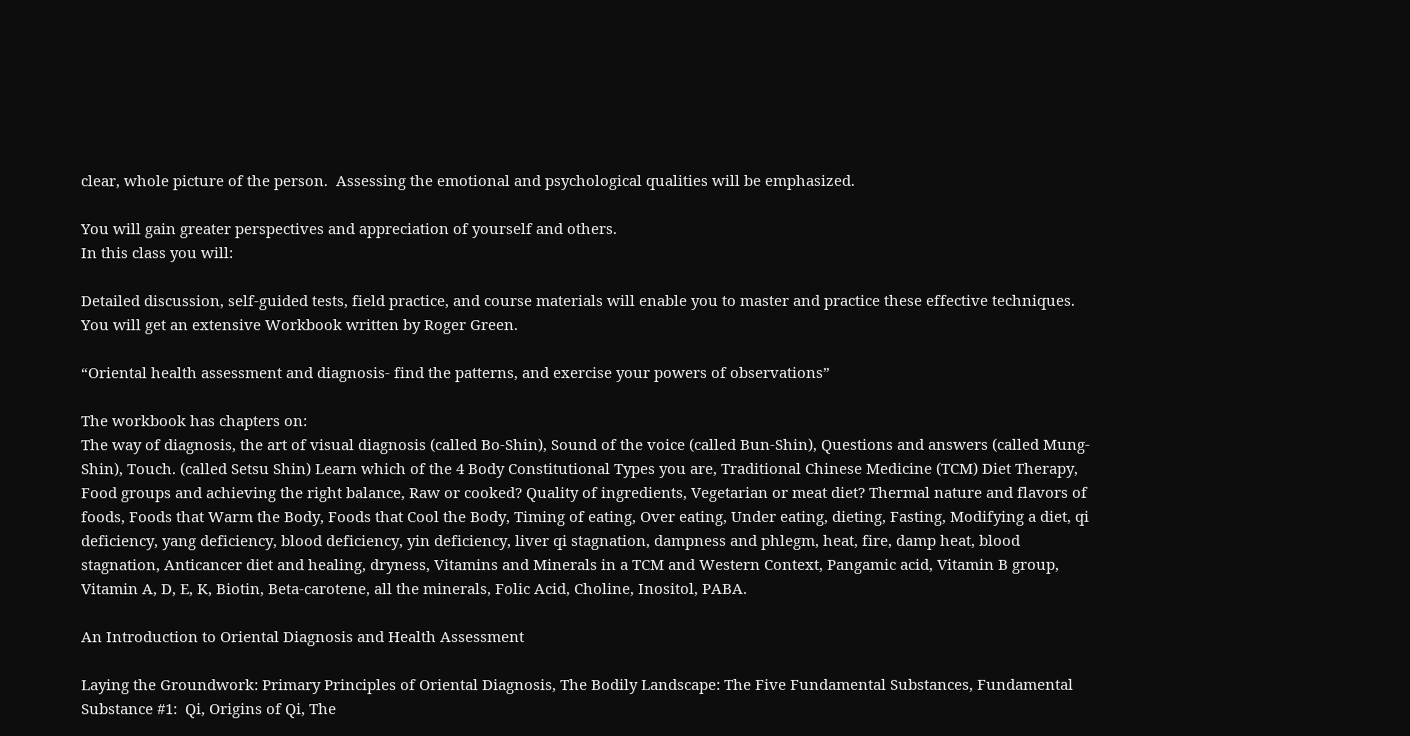clear, whole picture of the person.  Assessing the emotional and psychological qualities will be emphasized.

You will gain greater perspectives and appreciation of yourself and others.
In this class you will:

Detailed discussion, self-guided tests, field practice, and course materials will enable you to master and practice these effective techniques.
You will get an extensive Workbook written by Roger Green.

“Oriental health assessment and diagnosis- find the patterns, and exercise your powers of observations”

The workbook has chapters on:
The way of diagnosis, the art of visual diagnosis (called Bo-Shin), Sound of the voice (called Bun-Shin), Questions and answers (called Mung-Shin), Touch. (called Setsu Shin) Learn which of the 4 Body Constitutional Types you are, Traditional Chinese Medicine (TCM) Diet Therapy, Food groups and achieving the right balance, Raw or cooked? Quality of ingredients, Vegetarian or meat diet? Thermal nature and flavors of foods, Foods that Warm the Body, Foods that Cool the Body, Timing of eating, Over eating, Under eating, dieting, Fasting, Modifying a diet, qi deficiency, yang deficiency, blood deficiency, yin deficiency, liver qi stagnation, dampness and phlegm, heat, fire, damp heat, blood stagnation, Anticancer diet and healing, dryness, Vitamins and Minerals in a TCM and Western Context, Pangamic acid, Vitamin B group, Vitamin A, D, E, K, Biotin, Beta-carotene, all the minerals, Folic Acid, Choline, Inositol, PABA.

An Introduction to Oriental Diagnosis and Health Assessment

Laying the Groundwork: Primary Principles of Oriental Diagnosis, The Bodily Landscape: The Five Fundamental Substances, Fundamental Substance #1:  Qi, Origins of Qi, The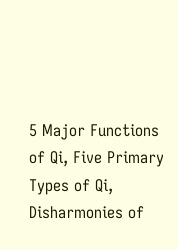5 Major Functions of Qi, Five Primary Types of Qi, Disharmonies of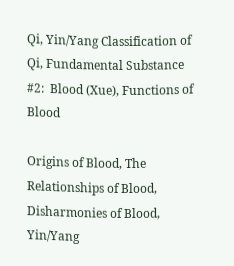Qi, Yin/Yang Classification of Qi, Fundamental Substance #2:  Blood (Xue), Functions of Blood

Origins of Blood, The Relationships of Blood, Disharmonies of Blood, Yin/Yang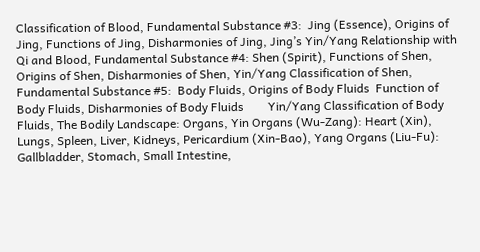Classification of Blood, Fundamental Substance #3:  Jing (Essence), Origins of Jing, Functions of Jing, Disharmonies of Jing, Jing’s Yin/Yang Relationship with Qi and Blood, Fundamental Substance #4: Shen (Spirit), Functions of Shen, Origins of Shen, Disharmonies of Shen, Yin/Yang Classification of Shen, Fundamental Substance #5:  Body Fluids, Origins of Body Fluids  Function of Body Fluids, Disharmonies of Body Fluids        Yin/Yang Classification of Body Fluids, The Bodily Landscape: Organs, Yin Organs (Wu-Zang): Heart (Xin), Lungs, Spleen, Liver, Kidneys, Pericardium (Xin-Bao), Yang Organs (Liu-Fu): Gallbladder, Stomach, Small Intestine,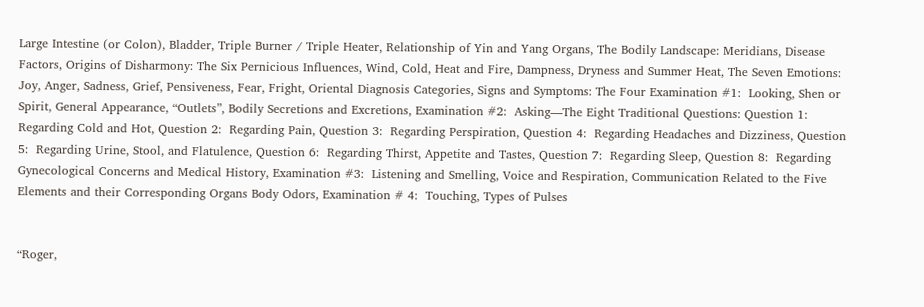Large Intestine (or Colon), Bladder, Triple Burner / Triple Heater, Relationship of Yin and Yang Organs, The Bodily Landscape: Meridians, Disease Factors, Origins of Disharmony: The Six Pernicious Influences, Wind, Cold, Heat and Fire, Dampness, Dryness and Summer Heat, The Seven Emotions: Joy, Anger, Sadness, Grief, Pensiveness, Fear, Fright, Oriental Diagnosis Categories, Signs and Symptoms: The Four Examination #1:  Looking, Shen or Spirit, General Appearance, “Outlets”, Bodily Secretions and Excretions, Examination #2:  Asking—The Eight Traditional Questions: Question 1:  Regarding Cold and Hot, Question 2:  Regarding Pain, Question 3:  Regarding Perspiration, Question 4:  Regarding Headaches and Dizziness, Question 5:  Regarding Urine, Stool, and Flatulence, Question 6:  Regarding Thirst, Appetite and Tastes, Question 7:  Regarding Sleep, Question 8:  Regarding Gynecological Concerns and Medical History, Examination #3:  Listening and Smelling, Voice and Respiration, Communication Related to the Five Elements and their Corresponding Organs Body Odors, Examination # 4:  Touching, Types of Pulses


“Roger,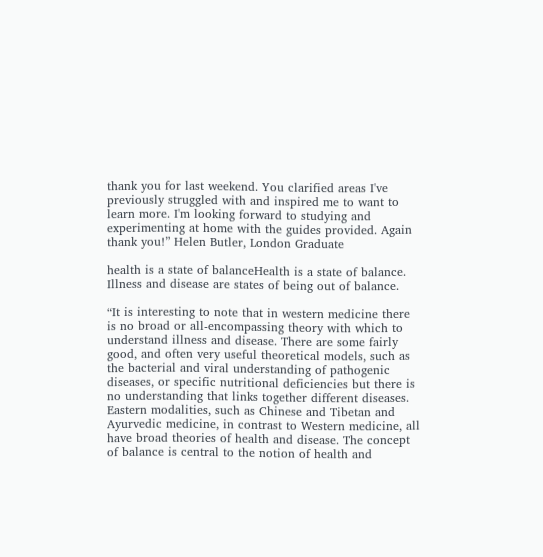thank you for last weekend. You clarified areas I've previously struggled with and inspired me to want to learn more. I'm looking forward to studying and experimenting at home with the guides provided. Again thank you!” Helen Butler, London Graduate

health is a state of balanceHealth is a state of balance.
Illness and disease are states of being out of balance.

“It is interesting to note that in western medicine there is no broad or all-encompassing theory with which to understand illness and disease. There are some fairly good, and often very useful theoretical models, such as the bacterial and viral understanding of pathogenic diseases, or specific nutritional deficiencies but there is no understanding that links together different diseases. Eastern modalities, such as Chinese and Tibetan and Ayurvedic medicine, in contrast to Western medicine, all have broad theories of health and disease. The concept of balance is central to the notion of health and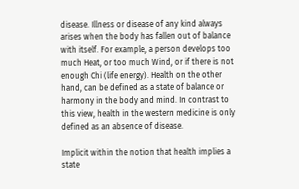disease. Illness or disease of any kind always arises when the body has fallen out of balance with itself. For example, a person develops too much Heat, or too much Wind, or if there is not enough Chi (life energy). Health on the other hand, can be defined as a state of balance or harmony in the body and mind. In contrast to this view, health in the western medicine is only defined as an absence of disease.

Implicit within the notion that health implies a state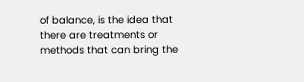of balance, is the idea that there are treatments or methods that can bring the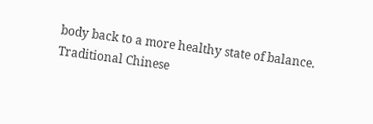body back to a more healthy state of balance. Traditional Chinese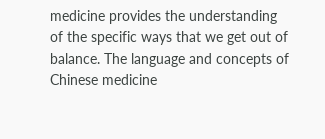medicine provides the understanding of the specific ways that we get out of balance. The language and concepts of Chinese medicine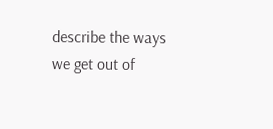describe the ways we get out of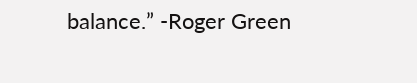balance.” -Roger Green